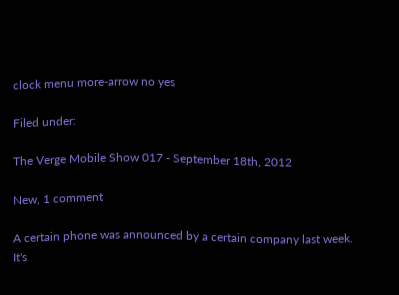clock menu more-arrow no yes

Filed under:

The Verge Mobile Show 017 - September 18th, 2012

New, 1 comment

A certain phone was announced by a certain company last week. It's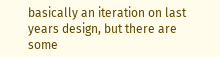basically an iteration on last years design, but there are some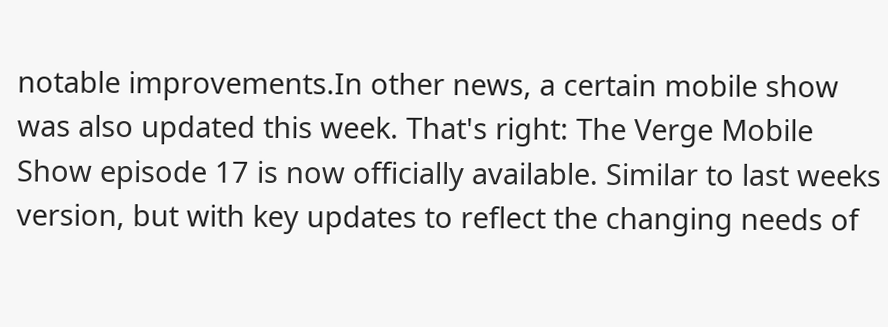notable improvements.In other news, a certain mobile show was also updated this week. That's right: The Verge Mobile Show episode 17 is now officially available. Similar to last weeks version, but with key updates to reflect the changing needs of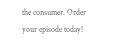the consumer. Order your episode today!